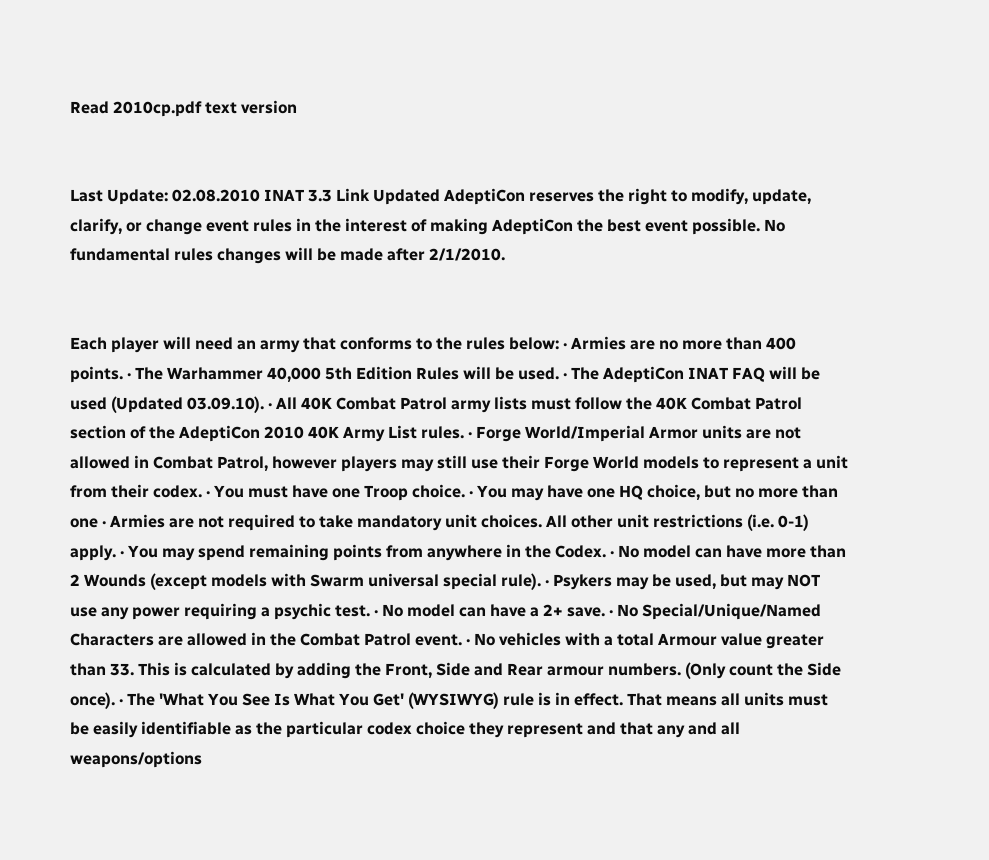Read 2010cp.pdf text version


Last Update: 02.08.2010 INAT 3.3 Link Updated AdeptiCon reserves the right to modify, update, clarify, or change event rules in the interest of making AdeptiCon the best event possible. No fundamental rules changes will be made after 2/1/2010.


Each player will need an army that conforms to the rules below: · Armies are no more than 400 points. · The Warhammer 40,000 5th Edition Rules will be used. · The AdeptiCon INAT FAQ will be used (Updated 03.09.10). · All 40K Combat Patrol army lists must follow the 40K Combat Patrol section of the AdeptiCon 2010 40K Army List rules. · Forge World/Imperial Armor units are not allowed in Combat Patrol, however players may still use their Forge World models to represent a unit from their codex. · You must have one Troop choice. · You may have one HQ choice, but no more than one · Armies are not required to take mandatory unit choices. All other unit restrictions (i.e. 0-1) apply. · You may spend remaining points from anywhere in the Codex. · No model can have more than 2 Wounds (except models with Swarm universal special rule). · Psykers may be used, but may NOT use any power requiring a psychic test. · No model can have a 2+ save. · No Special/Unique/Named Characters are allowed in the Combat Patrol event. · No vehicles with a total Armour value greater than 33. This is calculated by adding the Front, Side and Rear armour numbers. (Only count the Side once). · The 'What You See Is What You Get' (WYSIWYG) rule is in effect. That means all units must be easily identifiable as the particular codex choice they represent and that any and all weapons/options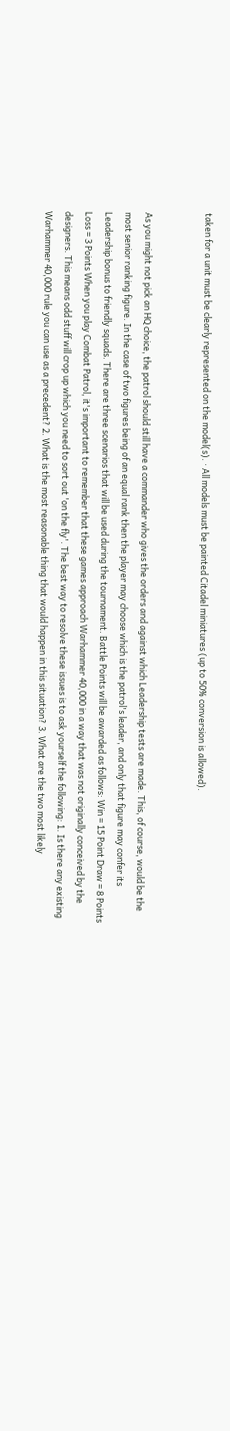taken for a unit must be clearly represented on the model(s). · All models must be painted Citadel miniatures (up to 50% conversion is allowed).


As you might not pick an HQ choice, the patrol should still have a commander who gives the orders and against which Leadership tests are made. This, of course, would be the most senior ranking figure. In the case of two figures being of an equal rank then the player may choose which is the patrol's leader, and only that figure may confer its Leadership bonus to friendly squads. There are three scenarios that will be used during the tournament. Battle Points will be awarded as follows: Win = 15 Point Draw = 8 Points Loss = 3 Points When you play Combat Patrol, it's important to remember that these games approach Warhammer 40,000 in a way that was not originally conceived by the designers. This means odd stuff will crop up which you need to sort out 'on the fly'. The best way to resolve these issues is to ask yourself the following: 1. Is there any existing Warhammer 40,000 rule you can use as a precedent? 2. What is the most reasonable thing that would happen in this situation? 3. What are the two most likely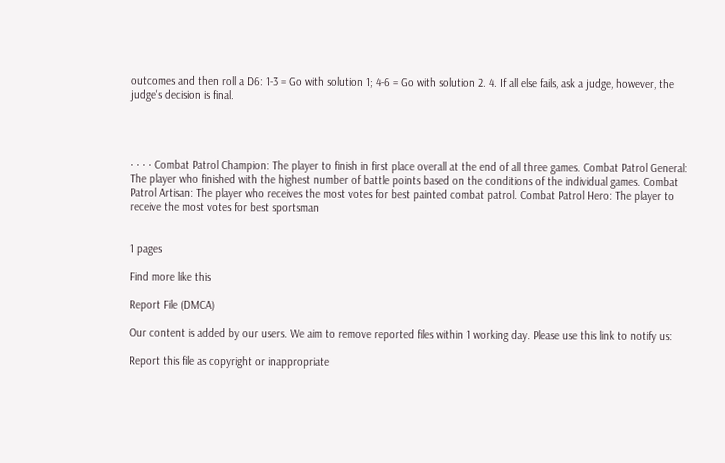outcomes and then roll a D6: 1-3 = Go with solution 1; 4-6 = Go with solution 2. 4. If all else fails, ask a judge, however, the judge's decision is final.




· · · · Combat Patrol Champion: The player to finish in first place overall at the end of all three games. Combat Patrol General: The player who finished with the highest number of battle points based on the conditions of the individual games. Combat Patrol Artisan: The player who receives the most votes for best painted combat patrol. Combat Patrol Hero: The player to receive the most votes for best sportsman


1 pages

Find more like this

Report File (DMCA)

Our content is added by our users. We aim to remove reported files within 1 working day. Please use this link to notify us:

Report this file as copyright or inappropriate